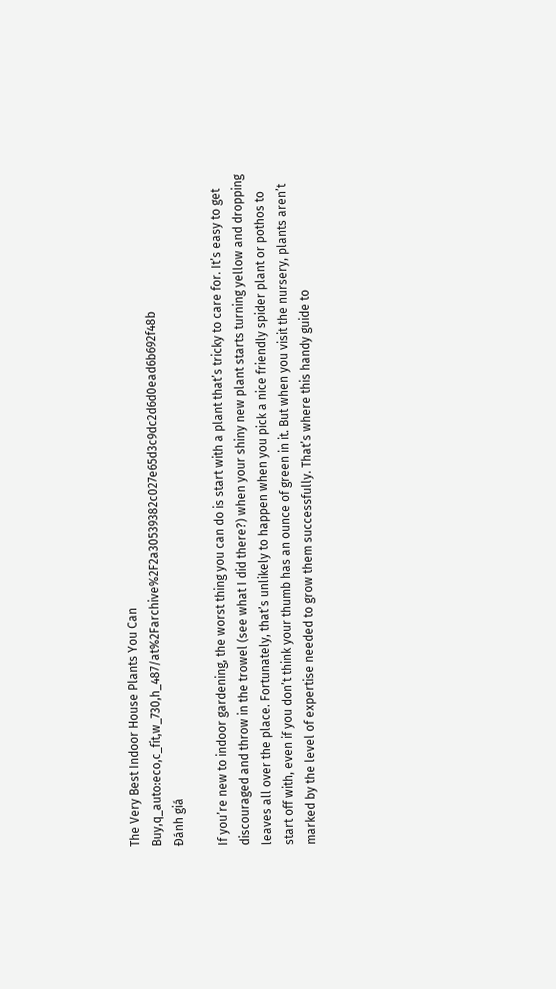The Very Best Indoor House Plants You Can Buy,q_auto:eco,c_fit,w_730,h_487/at%2Farchive%2F2a30539382c027e65d3c9dc2d6d0ead6b692f48b
Đánh giá

If you’re new to indoor gardening, the worst thing you can do is start with a plant that’s tricky to care for. It’s easy to get discouraged and throw in the trowel (see what I did there?) when your shiny new plant starts turning yellow and dropping leaves all over the place. Fortunately, that’s unlikely to happen when you pick a nice friendly spider plant or pothos to start off with, even if you don’t think your thumb has an ounce of green in it. But when you visit the nursery, plants aren’t marked by the level of expertise needed to grow them successfully. That’s where this handy guide to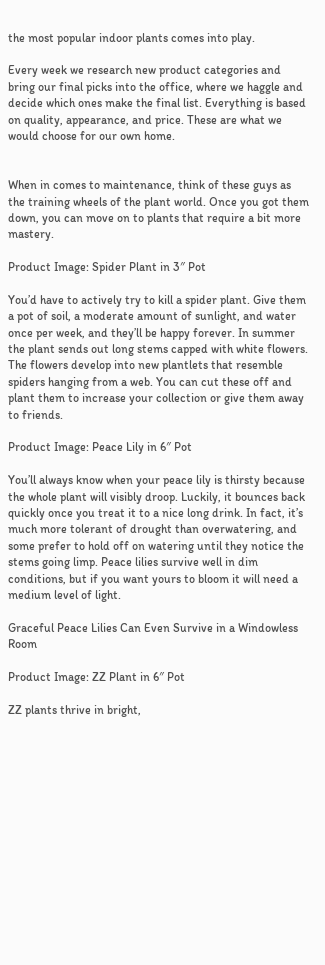the most popular indoor plants comes into play.

Every week we research new product categories and bring our final picks into the office, where we haggle and decide which ones make the final list. Everything is based on quality, appearance, and price. These are what we would choose for our own home.


When in comes to maintenance, think of these guys as the training wheels of the plant world. Once you got them down, you can move on to plants that require a bit more mastery.

Product Image: Spider Plant in 3″ Pot

You’d have to actively try to kill a spider plant. Give them a pot of soil, a moderate amount of sunlight, and water once per week, and they’ll be happy forever. In summer the plant sends out long stems capped with white flowers. The flowers develop into new plantlets that resemble spiders hanging from a web. You can cut these off and plant them to increase your collection or give them away to friends.

Product Image: Peace Lily in 6″ Pot

You’ll always know when your peace lily is thirsty because the whole plant will visibly droop. Luckily, it bounces back quickly once you treat it to a nice long drink. In fact, it’s much more tolerant of drought than overwatering, and some prefer to hold off on watering until they notice the stems going limp. Peace lilies survive well in dim conditions, but if you want yours to bloom it will need a medium level of light.

Graceful Peace Lilies Can Even Survive in a Windowless Room

Product Image: ZZ Plant in 6″ Pot

ZZ plants thrive in bright,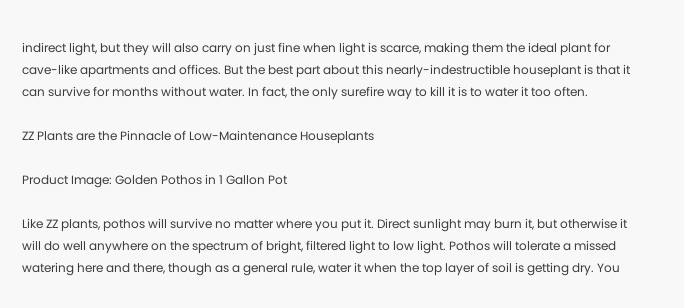indirect light, but they will also carry on just fine when light is scarce, making them the ideal plant for cave-like apartments and offices. But the best part about this nearly-indestructible houseplant is that it can survive for months without water. In fact, the only surefire way to kill it is to water it too often.

ZZ Plants are the Pinnacle of Low-Maintenance Houseplants

Product Image: Golden Pothos in 1 Gallon Pot

Like ZZ plants, pothos will survive no matter where you put it. Direct sunlight may burn it, but otherwise it will do well anywhere on the spectrum of bright, filtered light to low light. Pothos will tolerate a missed watering here and there, though as a general rule, water it when the top layer of soil is getting dry. You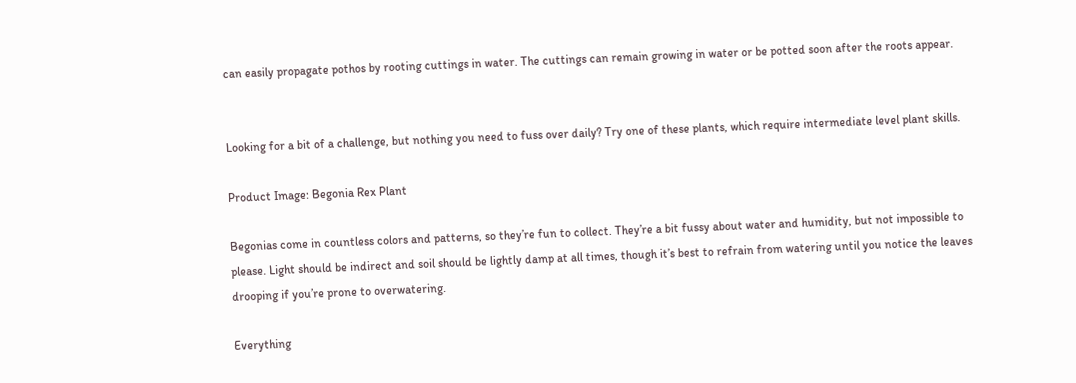can easily propagate pothos by rooting cuttings in water. The cuttings can remain growing in water or be potted soon after the roots appear.


Looking for a bit of a challenge, but nothing you need to fuss over daily? Try one of these plants, which require intermediate level plant skills.

Product Image: Begonia Rex Plant

Begonias come in countless colors and patterns, so they’re fun to collect. They’re a bit fussy about water and humidity, but not impossible to please. Light should be indirect and soil should be lightly damp at all times, though it’s best to refrain from watering until you notice the leaves drooping if you’re prone to overwatering.

Everything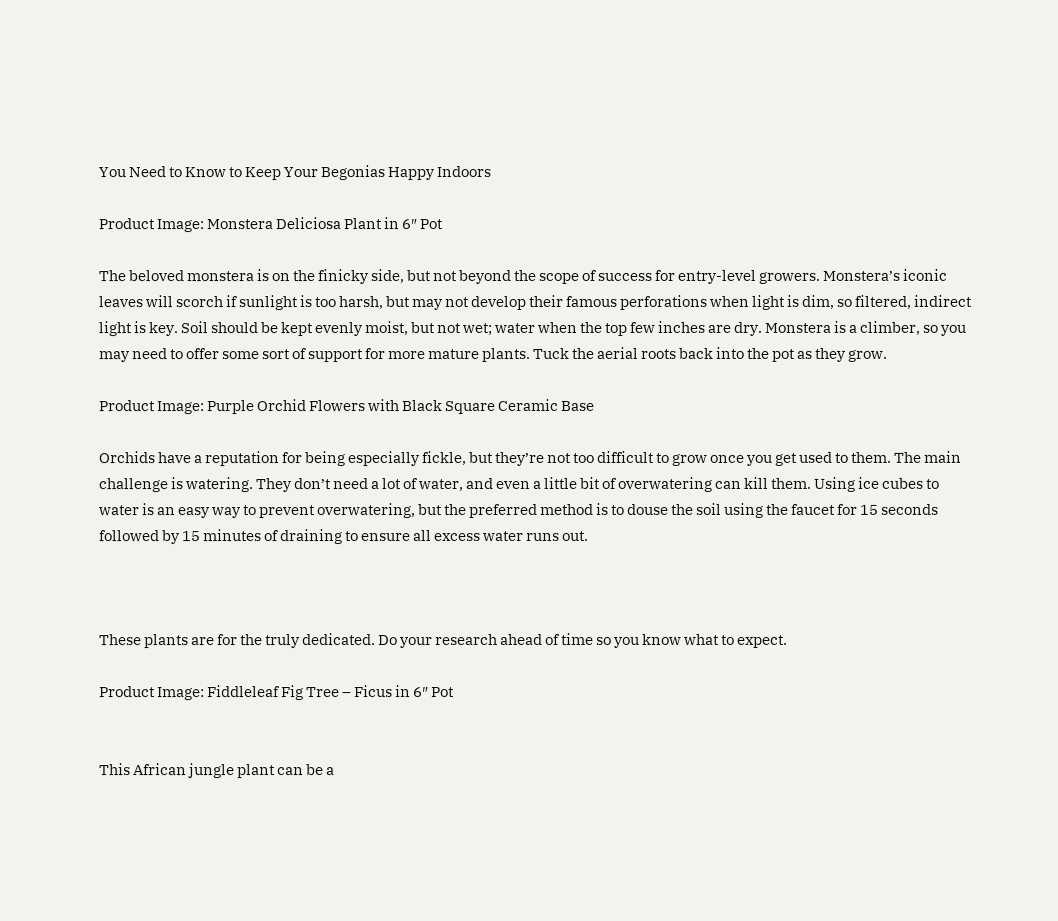You Need to Know to Keep Your Begonias Happy Indoors

Product Image: Monstera Deliciosa Plant in 6″ Pot

The beloved monstera is on the finicky side, but not beyond the scope of success for entry-level growers. Monstera’s iconic leaves will scorch if sunlight is too harsh, but may not develop their famous perforations when light is dim, so filtered, indirect light is key. Soil should be kept evenly moist, but not wet; water when the top few inches are dry. Monstera is a climber, so you may need to offer some sort of support for more mature plants. Tuck the aerial roots back into the pot as they grow.

Product Image: Purple Orchid Flowers with Black Square Ceramic Base

Orchids have a reputation for being especially fickle, but they’re not too difficult to grow once you get used to them. The main challenge is watering. They don’t need a lot of water, and even a little bit of overwatering can kill them. Using ice cubes to water is an easy way to prevent overwatering, but the preferred method is to douse the soil using the faucet for 15 seconds followed by 15 minutes of draining to ensure all excess water runs out.



These plants are for the truly dedicated. Do your research ahead of time so you know what to expect.

Product Image: Fiddleleaf Fig Tree – Ficus in 6″ Pot


This African jungle plant can be a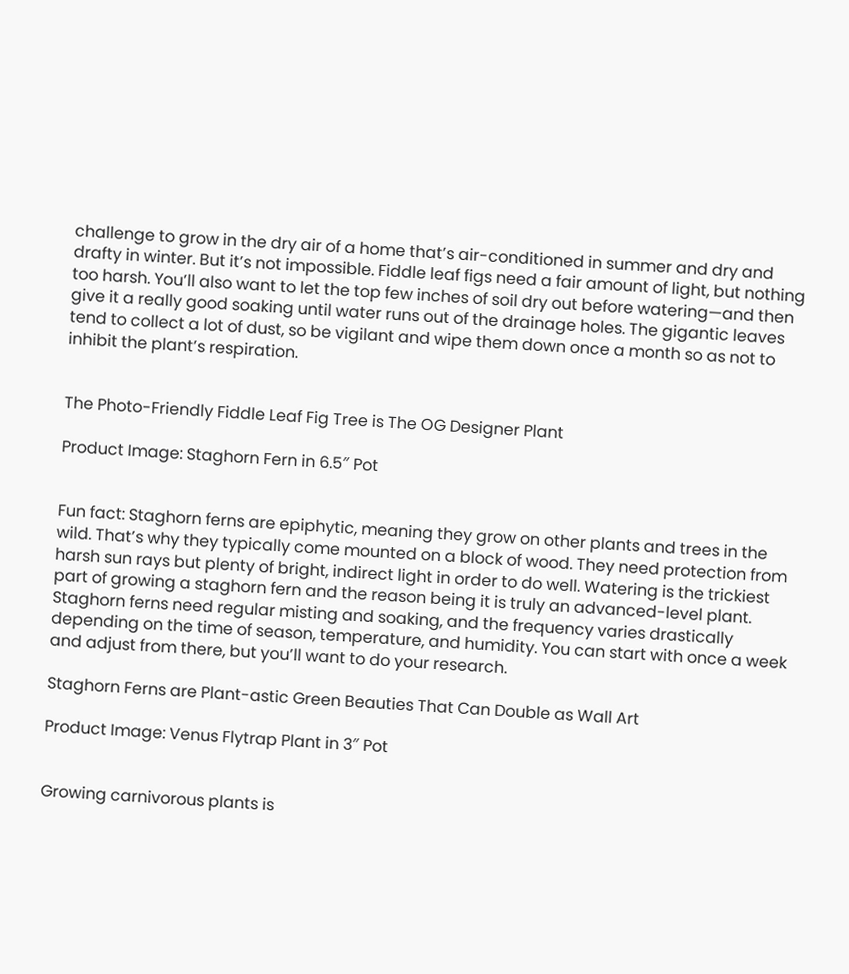challenge to grow in the dry air of a home that’s air-conditioned in summer and dry and drafty in winter. But it’s not impossible. Fiddle leaf figs need a fair amount of light, but nothing too harsh. You’ll also want to let the top few inches of soil dry out before watering—and then give it a really good soaking until water runs out of the drainage holes. The gigantic leaves tend to collect a lot of dust, so be vigilant and wipe them down once a month so as not to inhibit the plant’s respiration.


The Photo-Friendly Fiddle Leaf Fig Tree is The OG Designer Plant

Product Image: Staghorn Fern in 6.5″ Pot


Fun fact: Staghorn ferns are epiphytic, meaning they grow on other plants and trees in the wild. That’s why they typically come mounted on a block of wood. They need protection from harsh sun rays but plenty of bright, indirect light in order to do well. Watering is the trickiest part of growing a staghorn fern and the reason being it is truly an advanced-level plant. Staghorn ferns need regular misting and soaking, and the frequency varies drastically depending on the time of season, temperature, and humidity. You can start with once a week and adjust from there, but you’ll want to do your research.

Staghorn Ferns are Plant-astic Green Beauties That Can Double as Wall Art

Product Image: Venus Flytrap Plant in 3″ Pot


Growing carnivorous plants is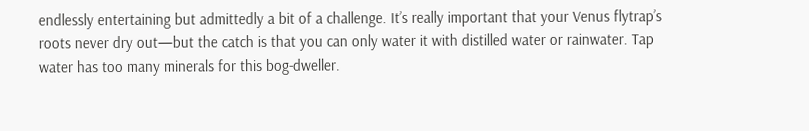endlessly entertaining but admittedly a bit of a challenge. It’s really important that your Venus flytrap’s roots never dry out—but the catch is that you can only water it with distilled water or rainwater. Tap water has too many minerals for this bog-dweller.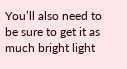You’ll also need to be sure to get it as much bright light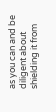as you can and be diligent about shielding it from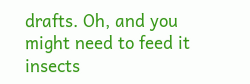drafts. Oh, and you might need to feed it insects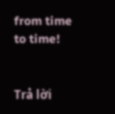from time to time!


Trả lời